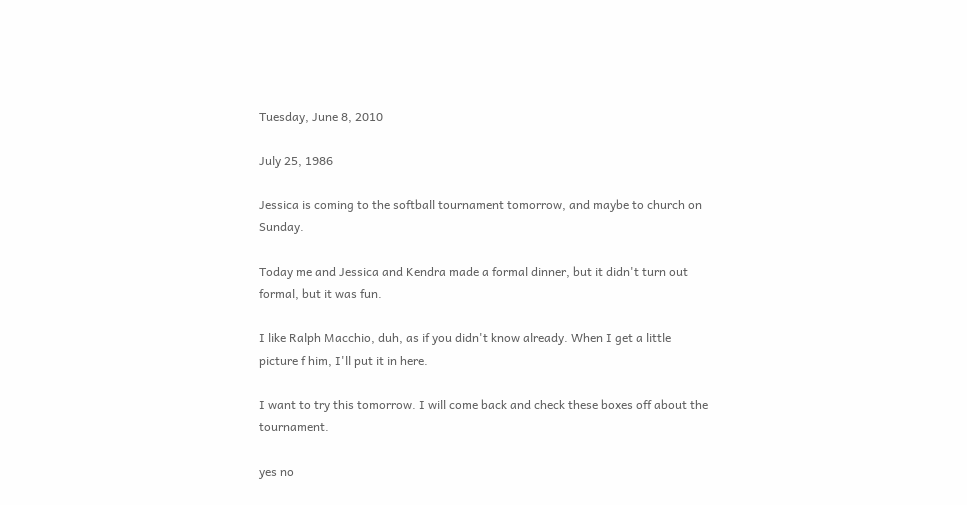Tuesday, June 8, 2010

July 25, 1986

Jessica is coming to the softball tournament tomorrow, and maybe to church on Sunday.

Today me and Jessica and Kendra made a formal dinner, but it didn't turn out formal, but it was fun.

I like Ralph Macchio, duh, as if you didn't know already. When I get a little picture f him, I'll put it in here.

I want to try this tomorrow. I will come back and check these boxes off about the tournament.

yes no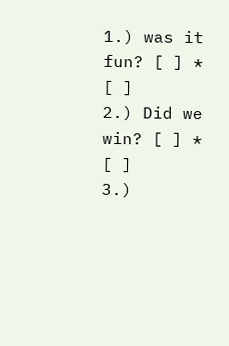1.) was it fun? [ ] * [ ]
2.) Did we win? [ ] * [ ]
3.)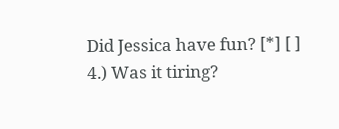Did Jessica have fun? [*] [ ]
4.) Was it tiring?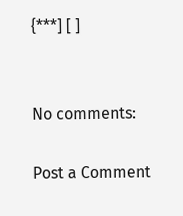{***] [ ]


No comments:

Post a Comment